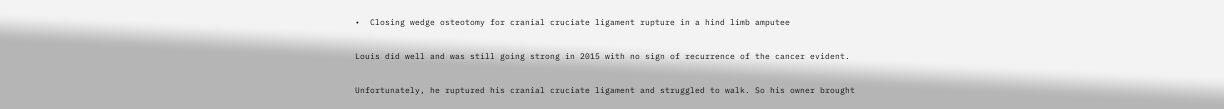•  Closing wedge osteotomy for cranial cruciate ligament rupture in a hind limb amputee

Louis did well and was still going strong in 2015 with no sign of recurrence of the cancer evident.

Unfortunately, he ruptured his cranial cruciate ligament and struggled to walk. So his owner brought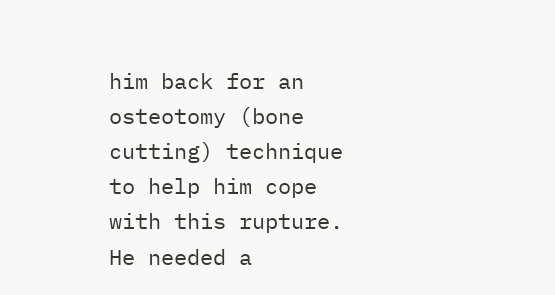him back for an osteotomy (bone cutting) technique to help him cope with this rupture. He needed a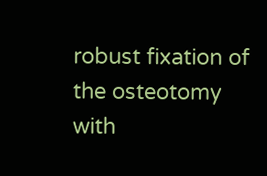robust fixation of the osteotomy with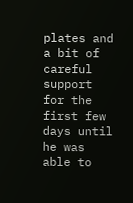plates and a bit of careful support for the first few days until he was able to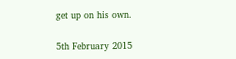get up on his own.

5th February 2015